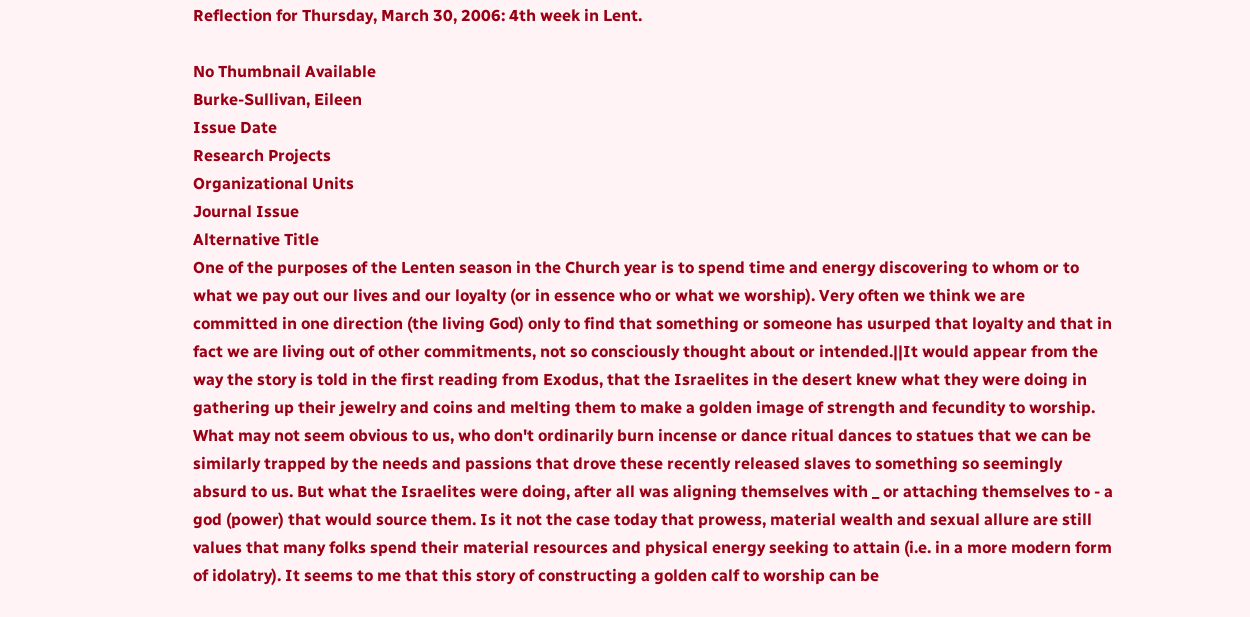Reflection for Thursday, March 30, 2006: 4th week in Lent.

No Thumbnail Available
Burke-Sullivan, Eileen
Issue Date
Research Projects
Organizational Units
Journal Issue
Alternative Title
One of the purposes of the Lenten season in the Church year is to spend time and energy discovering to whom or to what we pay out our lives and our loyalty (or in essence who or what we worship). Very often we think we are committed in one direction (the living God) only to find that something or someone has usurped that loyalty and that in fact we are living out of other commitments, not so consciously thought about or intended.||It would appear from the way the story is told in the first reading from Exodus, that the Israelites in the desert knew what they were doing in gathering up their jewelry and coins and melting them to make a golden image of strength and fecundity to worship. What may not seem obvious to us, who don't ordinarily burn incense or dance ritual dances to statues that we can be similarly trapped by the needs and passions that drove these recently released slaves to something so seemingly absurd to us. But what the Israelites were doing, after all was aligning themselves with _ or attaching themselves to - a god (power) that would source them. Is it not the case today that prowess, material wealth and sexual allure are still values that many folks spend their material resources and physical energy seeking to attain (i.e. in a more modern form of idolatry). It seems to me that this story of constructing a golden calf to worship can be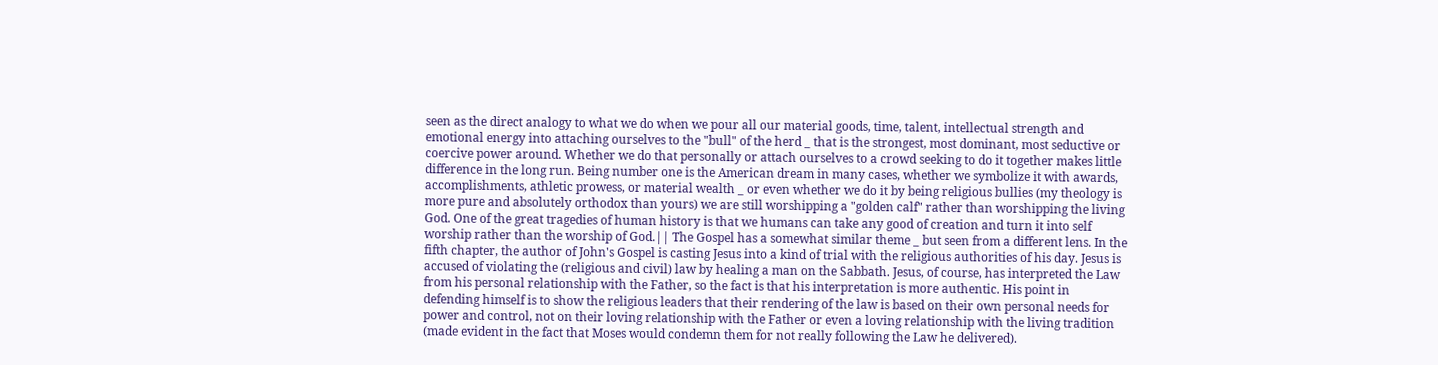seen as the direct analogy to what we do when we pour all our material goods, time, talent, intellectual strength and emotional energy into attaching ourselves to the "bull" of the herd _ that is the strongest, most dominant, most seductive or coercive power around. Whether we do that personally or attach ourselves to a crowd seeking to do it together makes little difference in the long run. Being number one is the American dream in many cases, whether we symbolize it with awards, accomplishments, athletic prowess, or material wealth _ or even whether we do it by being religious bullies (my theology is more pure and absolutely orthodox than yours) we are still worshipping a "golden calf" rather than worshipping the living God. One of the great tragedies of human history is that we humans can take any good of creation and turn it into self worship rather than the worship of God.|| The Gospel has a somewhat similar theme _ but seen from a different lens. In the fifth chapter, the author of John's Gospel is casting Jesus into a kind of trial with the religious authorities of his day. Jesus is accused of violating the (religious and civil) law by healing a man on the Sabbath. Jesus, of course, has interpreted the Law from his personal relationship with the Father, so the fact is that his interpretation is more authentic. His point in defending himself is to show the religious leaders that their rendering of the law is based on their own personal needs for power and control, not on their loving relationship with the Father or even a loving relationship with the living tradition (made evident in the fact that Moses would condemn them for not really following the Law he delivered).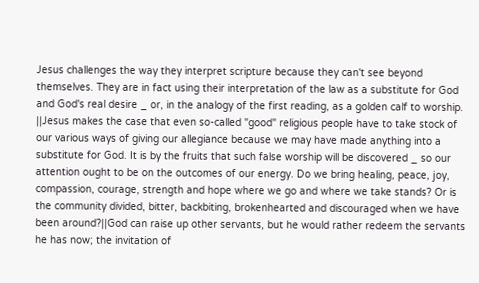Jesus challenges the way they interpret scripture because they can't see beyond themselves. They are in fact using their interpretation of the law as a substitute for God and God's real desire _ or, in the analogy of the first reading, as a golden calf to worship. ||Jesus makes the case that even so-called "good" religious people have to take stock of our various ways of giving our allegiance because we may have made anything into a substitute for God. It is by the fruits that such false worship will be discovered _ so our attention ought to be on the outcomes of our energy. Do we bring healing, peace, joy, compassion, courage, strength and hope where we go and where we take stands? Or is the community divided, bitter, backbiting, brokenhearted and discouraged when we have been around?||God can raise up other servants, but he would rather redeem the servants he has now; the invitation of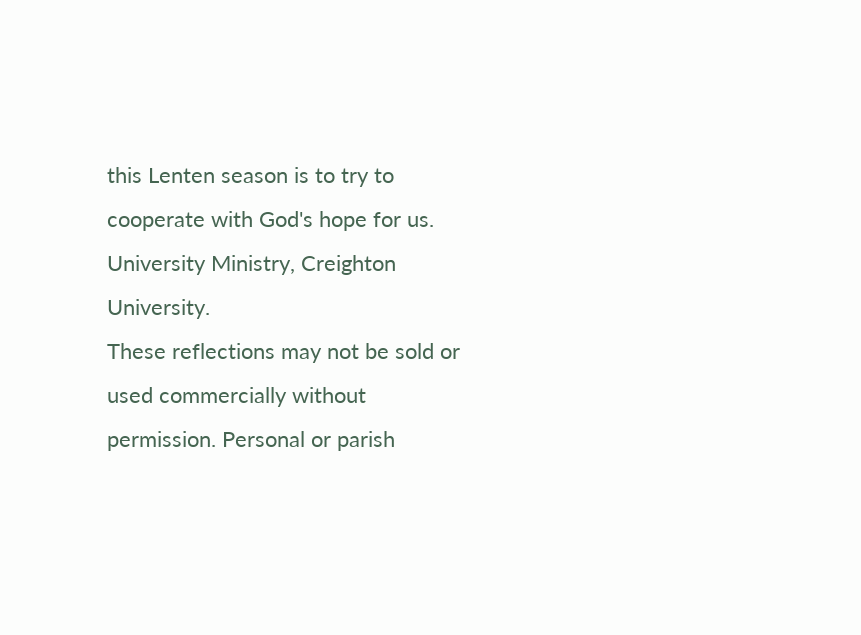this Lenten season is to try to cooperate with God's hope for us.
University Ministry, Creighton University.
These reflections may not be sold or used commercially without permission. Personal or parish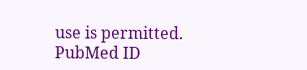use is permitted.
PubMed ID